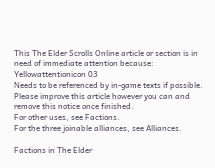This The Elder Scrolls Online article or section is in need of immediate attention because: Yellowattentionicon 03
Needs to be referenced by in-game texts if possible.
Please improve this article however you can and remove this notice once finished.
For other uses, see Factions.
For the three joinable alliances, see Alliances.

Factions in The Elder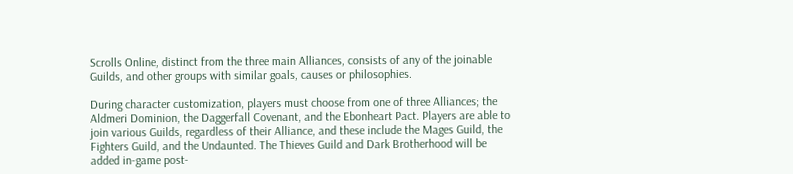Scrolls Online, distinct from the three main Alliances, consists of any of the joinable Guilds, and other groups with similar goals, causes or philosophies.

During character customization, players must choose from one of three Alliances; the Aldmeri Dominion, the Daggerfall Covenant, and the Ebonheart Pact. Players are able to join various Guilds, regardless of their Alliance, and these include the Mages Guild, the Fighters Guild, and the Undaunted. The Thieves Guild and Dark Brotherhood will be added in-game post-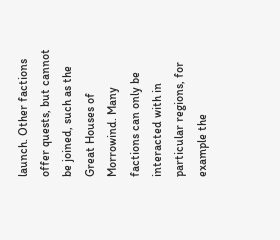launch. Other factions offer quests, but cannot be joined, such as the Great Houses of Morrowind. Many factions can only be interacted with in particular regions, for example the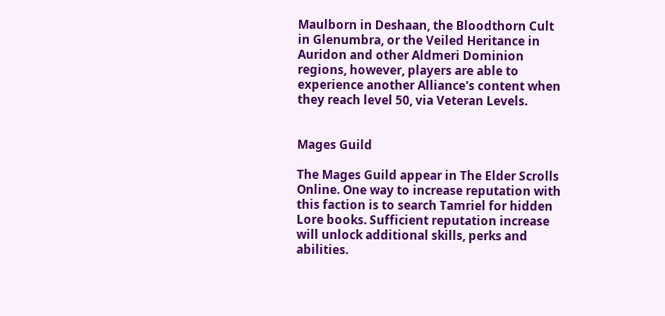Maulborn in Deshaan, the Bloodthorn Cult in Glenumbra, or the Veiled Heritance in Auridon and other Aldmeri Dominion regions, however, players are able to experience another Alliance's content when they reach level 50, via Veteran Levels.


Mages Guild

The Mages Guild appear in The Elder Scrolls Online. One way to increase reputation with this faction is to search Tamriel for hidden Lore books. Sufficient reputation increase will unlock additional skills, perks and abilities.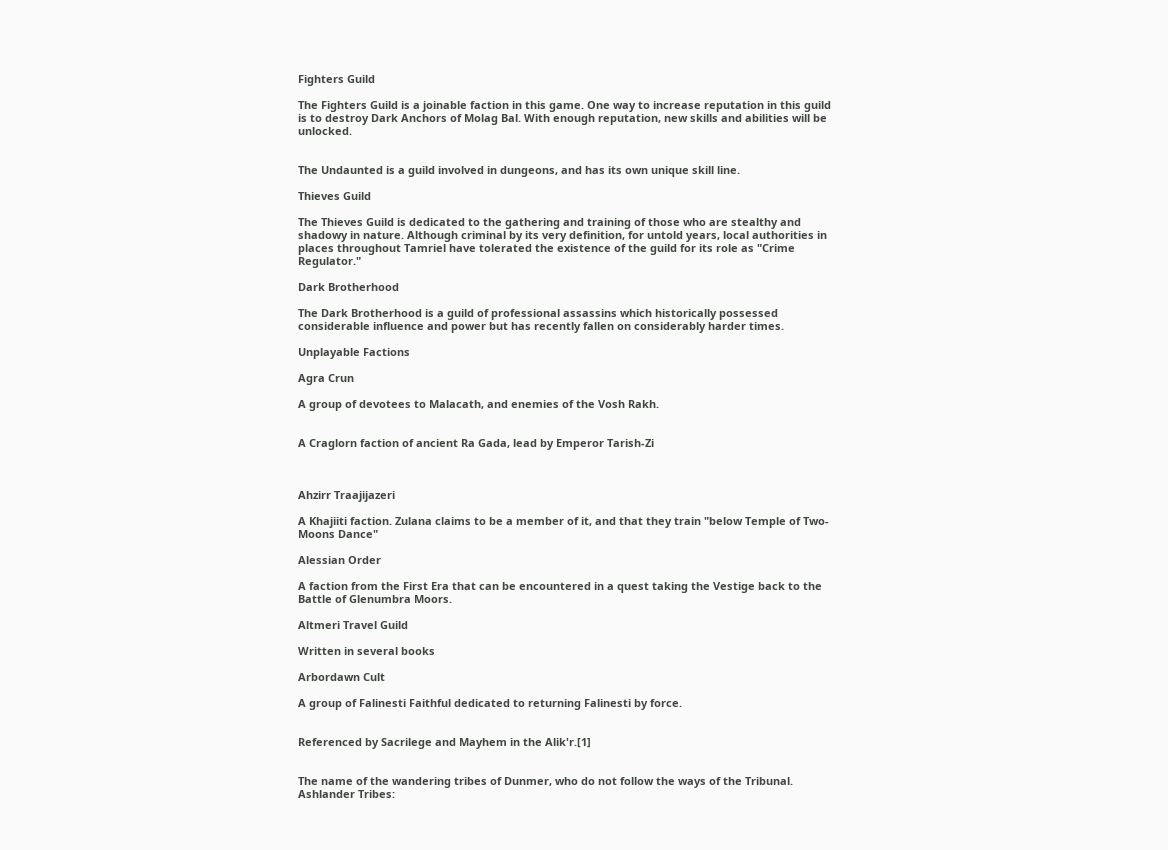Fighters Guild

The Fighters Guild is a joinable faction in this game. One way to increase reputation in this guild is to destroy Dark Anchors of Molag Bal. With enough reputation, new skills and abilities will be unlocked.


The Undaunted is a guild involved in dungeons, and has its own unique skill line.

Thieves Guild

The Thieves Guild is dedicated to the gathering and training of those who are stealthy and shadowy in nature. Although criminal by its very definition, for untold years, local authorities in places throughout Tamriel have tolerated the existence of the guild for its role as "Crime Regulator."

Dark Brotherhood

The Dark Brotherhood is a guild of professional assassins which historically possessed considerable influence and power but has recently fallen on considerably harder times.

Unplayable Factions

Agra Crun

A group of devotees to Malacath, and enemies of the Vosh Rakh.


A Craglorn faction of ancient Ra Gada, lead by Emperor Tarish-Zi



Ahzirr Traajijazeri

A Khajiiti faction. Zulana claims to be a member of it, and that they train "below Temple of Two-Moons Dance"

Alessian Order

A faction from the First Era that can be encountered in a quest taking the Vestige back to the Battle of Glenumbra Moors.

Altmeri Travel Guild

Written in several books

Arbordawn Cult

A group of Falinesti Faithful dedicated to returning Falinesti by force.


Referenced by Sacrilege and Mayhem in the Alik'r.[1]


The name of the wandering tribes of Dunmer, who do not follow the ways of the Tribunal. Ashlander Tribes: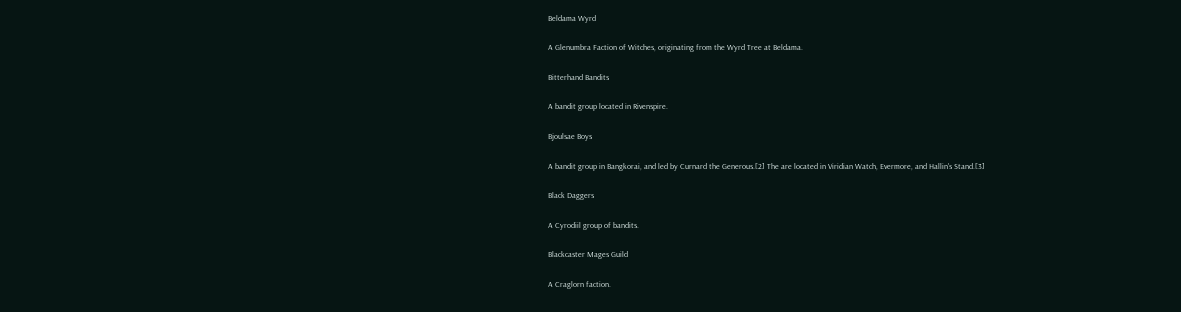Beldama Wyrd

A Glenumbra Faction of Witches, originating from the Wyrd Tree at Beldama.

Bitterhand Bandits

A bandit group located in Rivenspire.

Bjoulsae Boys

A bandit group in Bangkorai, and led by Curnard the Generous.[2] The are located in Viridian Watch, Evermore, and Hallin's Stand.[3]

Black Daggers

A Cyrodiil group of bandits.

Blackcaster Mages Guild

A Craglorn faction.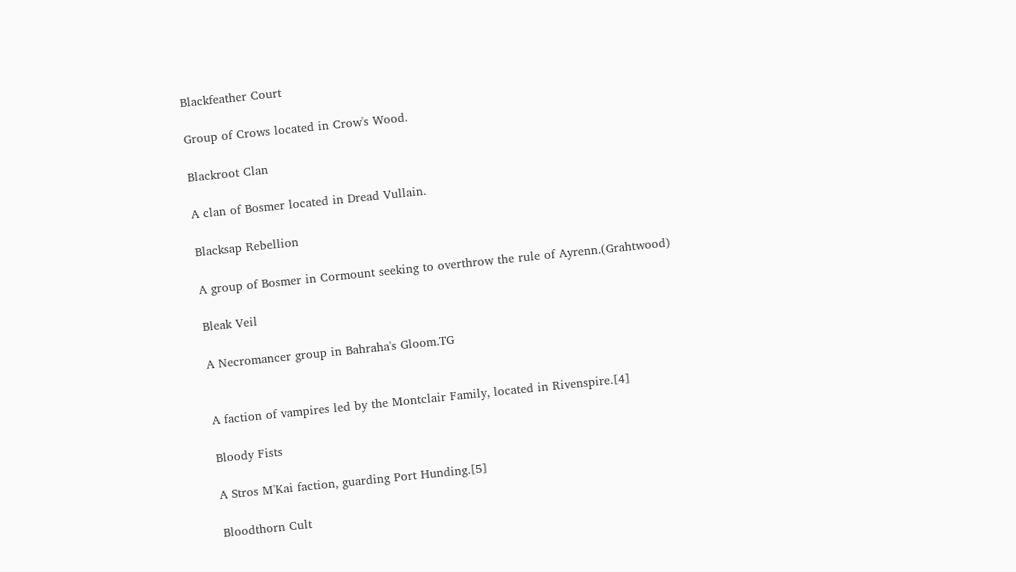Blackfeather Court

Group of Crows located in Crow's Wood.

Blackroot Clan

A clan of Bosmer located in Dread Vullain.

Blacksap Rebellion

A group of Bosmer in Cormount seeking to overthrow the rule of Ayrenn.(Grahtwood)

Bleak Veil

A Necromancer group in Bahraha's Gloom.TG


A faction of vampires led by the Montclair Family, located in Rivenspire.[4]

Bloody Fists

A Stros M'Kai faction, guarding Port Hunding.[5]

Bloodthorn Cult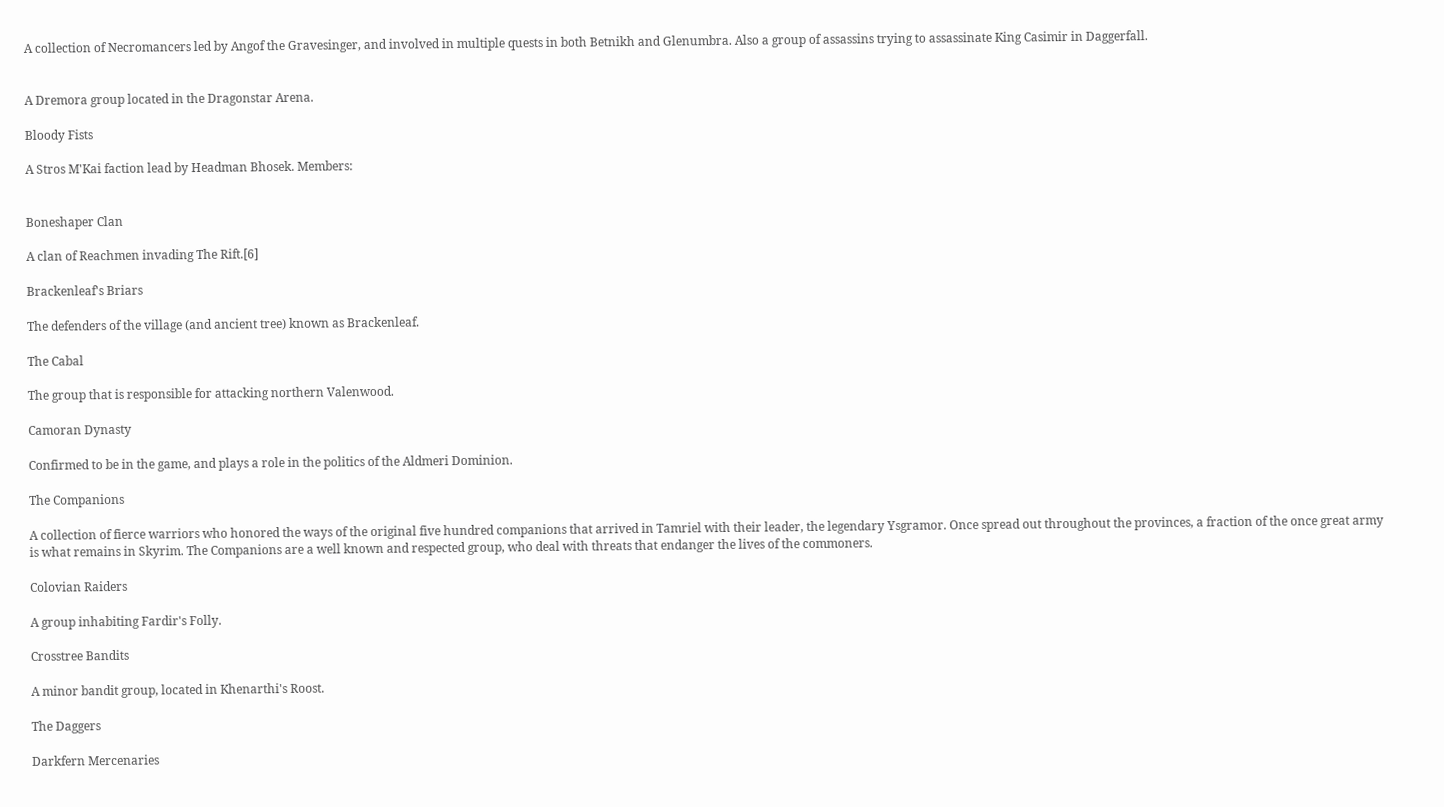A collection of Necromancers led by Angof the Gravesinger, and involved in multiple quests in both Betnikh and Glenumbra. Also a group of assassins trying to assassinate King Casimir in Daggerfall.


A Dremora group located in the Dragonstar Arena.

Bloody Fists

A Stros M'Kai faction lead by Headman Bhosek. Members:


Boneshaper Clan

A clan of Reachmen invading The Rift.[6]

Brackenleaf's Briars

The defenders of the village (and ancient tree) known as Brackenleaf.

The Cabal

The group that is responsible for attacking northern Valenwood.

Camoran Dynasty

Confirmed to be in the game, and plays a role in the politics of the Aldmeri Dominion.

The Companions

A collection of fierce warriors who honored the ways of the original five hundred companions that arrived in Tamriel with their leader, the legendary Ysgramor. Once spread out throughout the provinces, a fraction of the once great army is what remains in Skyrim. The Companions are a well known and respected group, who deal with threats that endanger the lives of the commoners.

Colovian Raiders

A group inhabiting Fardir's Folly.

Crosstree Bandits

A minor bandit group, located in Khenarthi's Roost.

The Daggers

Darkfern Mercenaries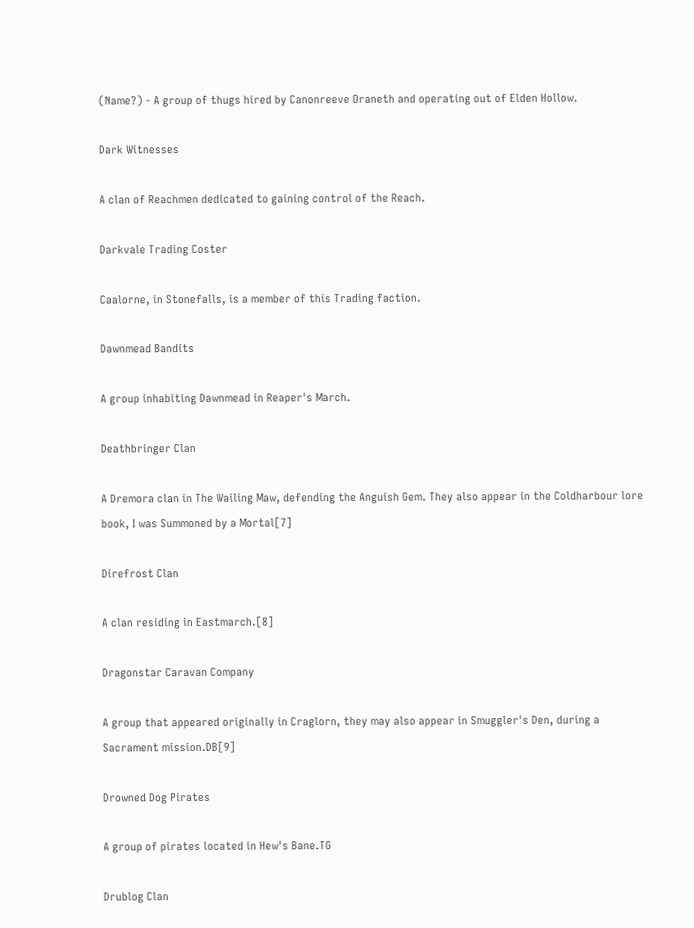(Name?) - A group of thugs hired by Canonreeve Oraneth and operating out of Elden Hollow.

Dark Witnesses

A clan of Reachmen dedicated to gaining control of the Reach.

Darkvale Trading Coster

Caalorne, in Stonefalls, is a member of this Trading faction.

Dawnmead Bandits

A group inhabiting Dawnmead in Reaper's March.

Deathbringer Clan

A Dremora clan in The Wailing Maw, defending the Anguish Gem. They also appear in the Coldharbour lore book, I was Summoned by a Mortal[7]

Direfrost Clan

A clan residing in Eastmarch.[8]

Dragonstar Caravan Company

A group that appeared originally in Craglorn, they may also appear in Smuggler's Den, during a Sacrament mission.DB[9]

Drowned Dog Pirates

A group of pirates located in Hew's Bane.TG

Drublog Clan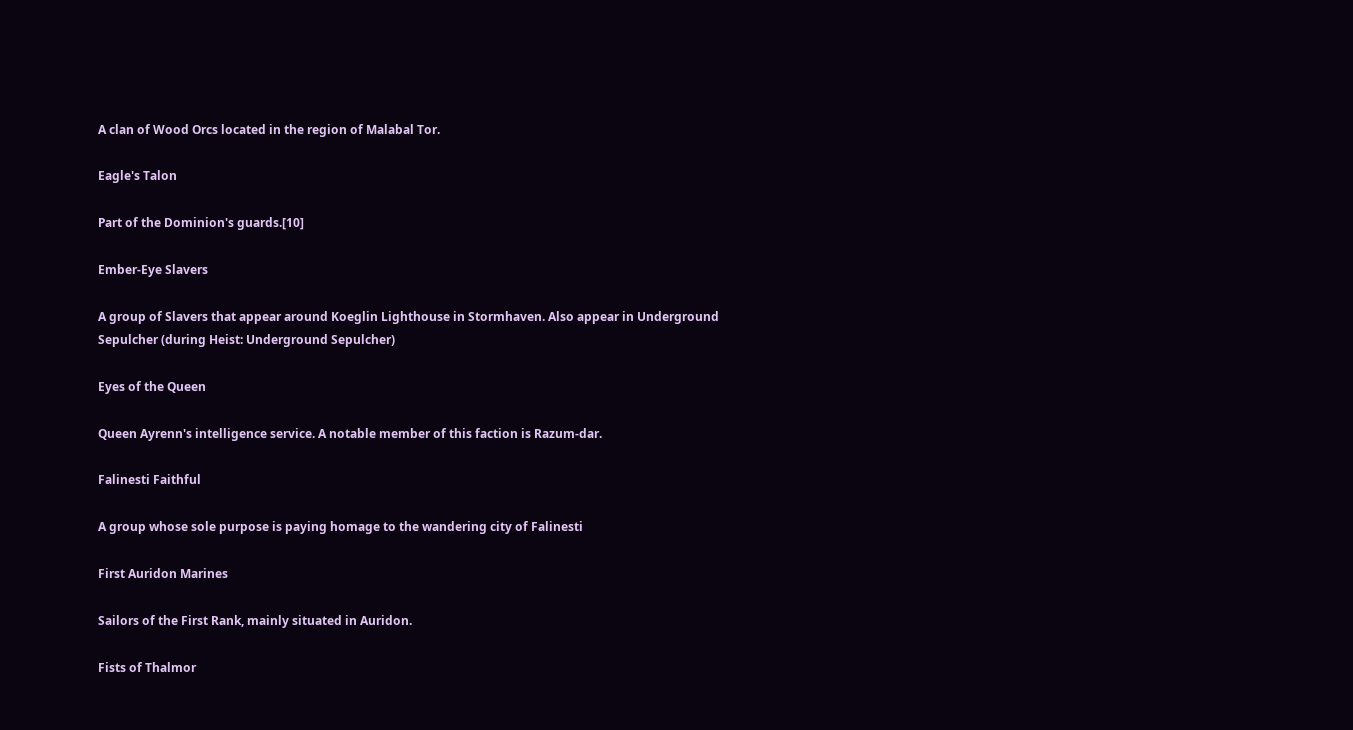A clan of Wood Orcs located in the region of Malabal Tor.

Eagle's Talon

Part of the Dominion's guards.[10]

Ember-Eye Slavers

A group of Slavers that appear around Koeglin Lighthouse in Stormhaven. Also appear in Underground Sepulcher (during Heist: Underground Sepulcher)

Eyes of the Queen

Queen Ayrenn's intelligence service. A notable member of this faction is Razum-dar.

Falinesti Faithful

A group whose sole purpose is paying homage to the wandering city of Falinesti

First Auridon Marines

Sailors of the First Rank, mainly situated in Auridon.

Fists of Thalmor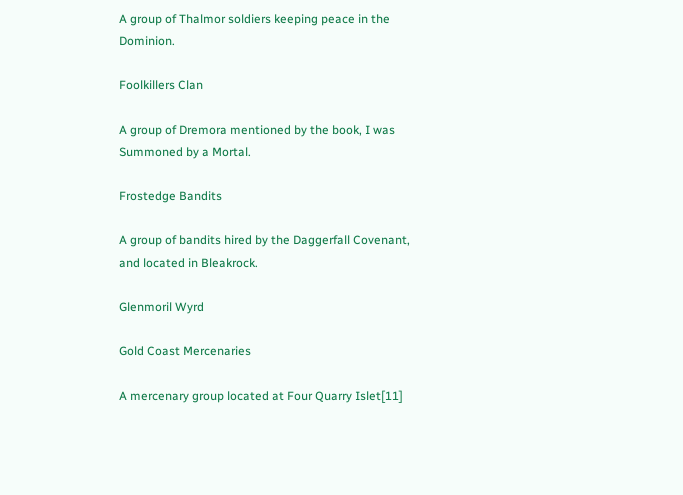A group of Thalmor soldiers keeping peace in the Dominion.

Foolkillers Clan

A group of Dremora mentioned by the book, I was Summoned by a Mortal.

Frostedge Bandits

A group of bandits hired by the Daggerfall Covenant, and located in Bleakrock.

Glenmoril Wyrd

Gold Coast Mercenaries

A mercenary group located at Four Quarry Islet[11]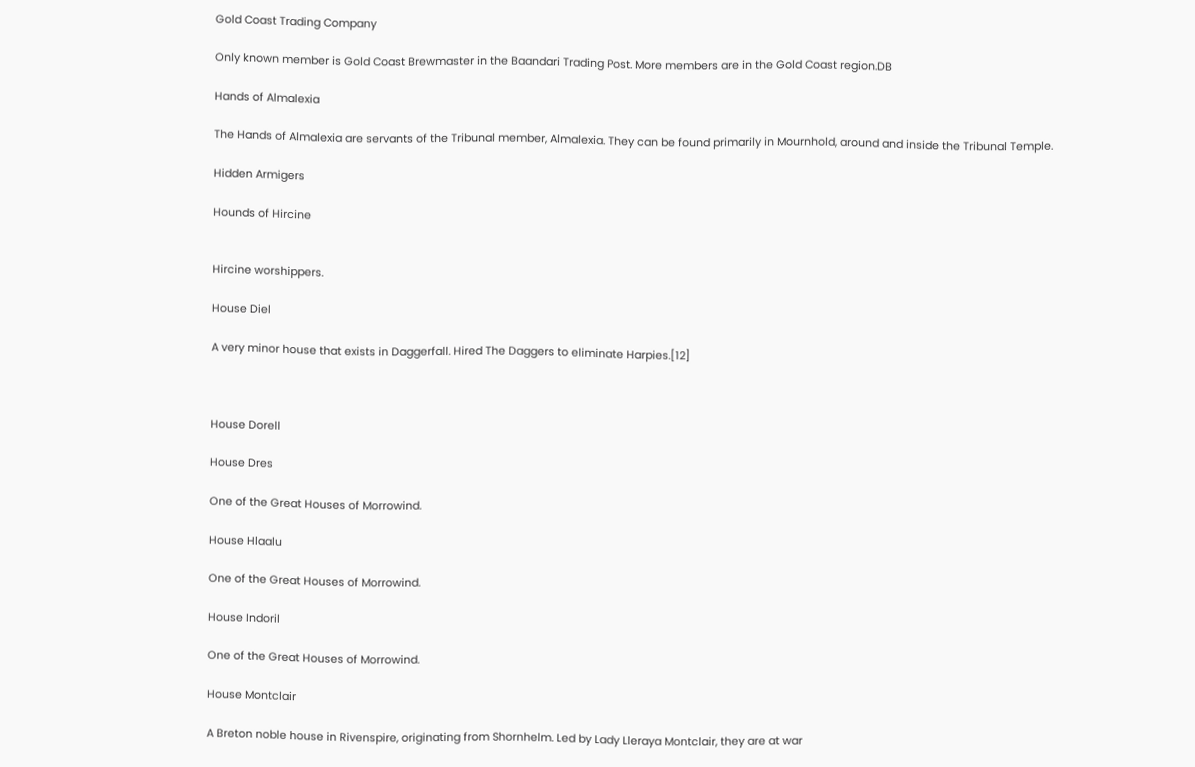Gold Coast Trading Company

Only known member is Gold Coast Brewmaster in the Baandari Trading Post. More members are in the Gold Coast region.DB

Hands of Almalexia

The Hands of Almalexia are servants of the Tribunal member, Almalexia. They can be found primarily in Mournhold, around and inside the Tribunal Temple.

Hidden Armigers

Hounds of Hircine


Hircine worshippers.

House Diel

A very minor house that exists in Daggerfall. Hired The Daggers to eliminate Harpies.[12]



House Dorell

House Dres

One of the Great Houses of Morrowind.

House Hlaalu

One of the Great Houses of Morrowind.

House Indoril

One of the Great Houses of Morrowind.

House Montclair

A Breton noble house in Rivenspire, originating from Shornhelm. Led by Lady Lleraya Montclair, they are at war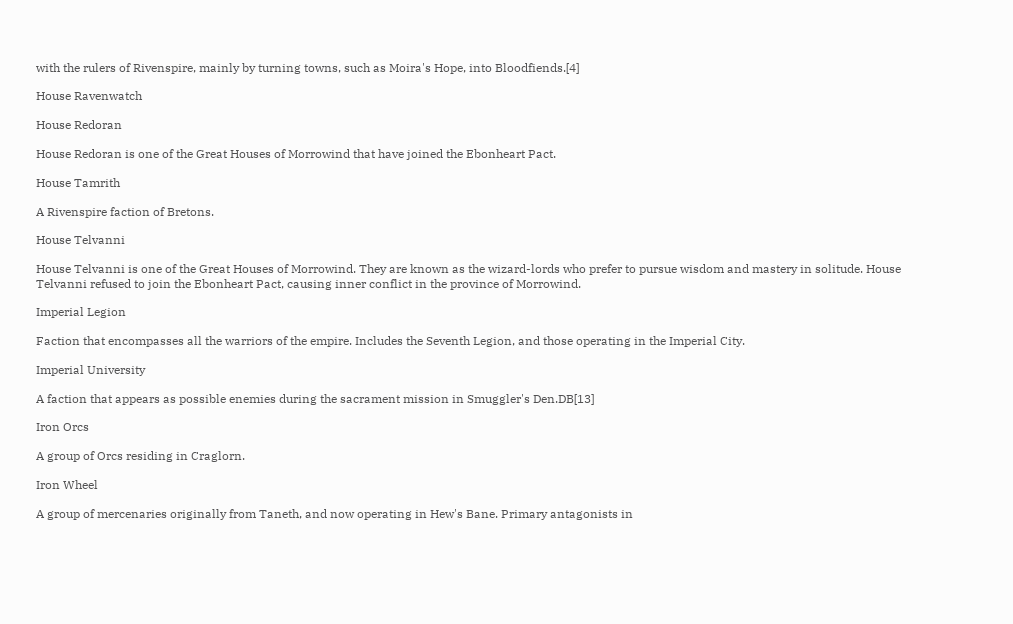with the rulers of Rivenspire, mainly by turning towns, such as Moira's Hope, into Bloodfiends.[4]

House Ravenwatch

House Redoran

House Redoran is one of the Great Houses of Morrowind that have joined the Ebonheart Pact.

House Tamrith

A Rivenspire faction of Bretons.

House Telvanni

House Telvanni is one of the Great Houses of Morrowind. They are known as the wizard-lords who prefer to pursue wisdom and mastery in solitude. House Telvanni refused to join the Ebonheart Pact, causing inner conflict in the province of Morrowind.

Imperial Legion

Faction that encompasses all the warriors of the empire. Includes the Seventh Legion, and those operating in the Imperial City.

Imperial University

A faction that appears as possible enemies during the sacrament mission in Smuggler's Den.DB[13]

Iron Orcs

A group of Orcs residing in Craglorn.

Iron Wheel

A group of mercenaries originally from Taneth, and now operating in Hew's Bane. Primary antagonists in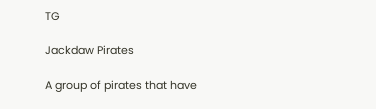TG

Jackdaw Pirates

A group of pirates that have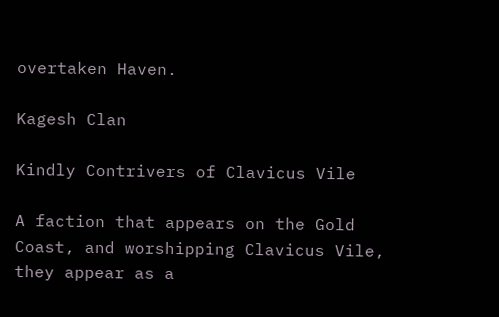overtaken Haven.

Kagesh Clan

Kindly Contrivers of Clavicus Vile

A faction that appears on the Gold Coast, and worshipping Clavicus Vile, they appear as a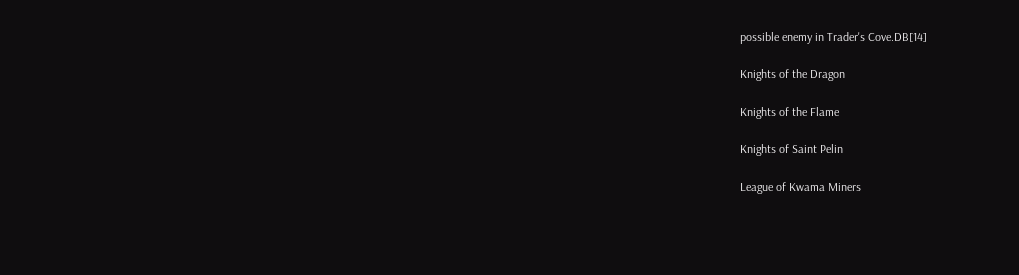possible enemy in Trader's Cove.DB[14]

Knights of the Dragon

Knights of the Flame

Knights of Saint Pelin

League of Kwama Miners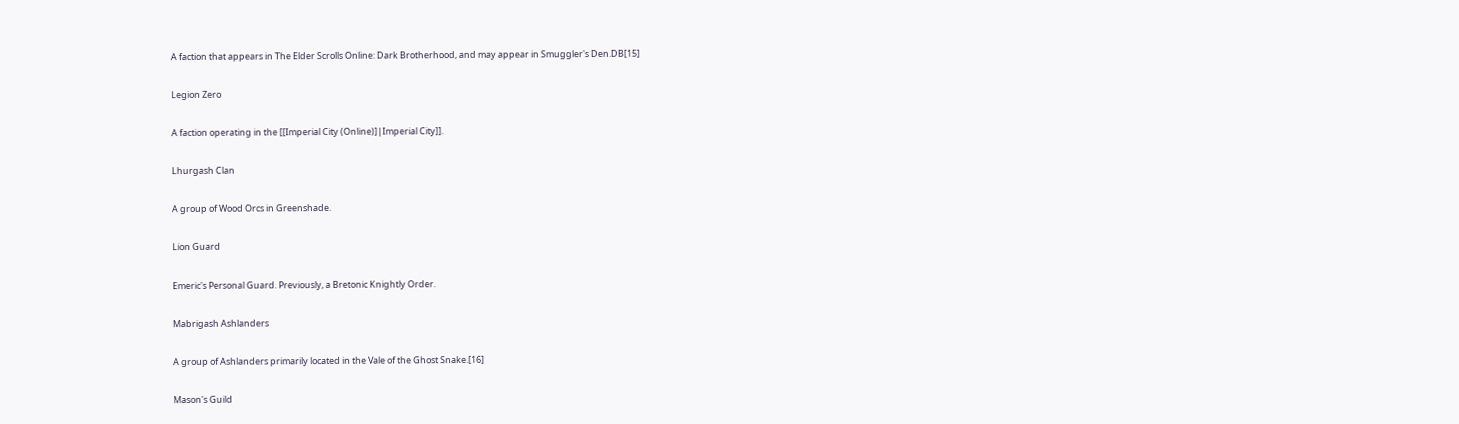A faction that appears in The Elder Scrolls Online: Dark Brotherhood, and may appear in Smuggler's Den.DB[15]

Legion Zero

A faction operating in the [[Imperial City (Online)]|Imperial City]].

Lhurgash Clan

A group of Wood Orcs in Greenshade.

Lion Guard

Emeric's Personal Guard. Previously, a Bretonic Knightly Order.

Mabrigash Ashlanders

A group of Ashlanders primarily located in the Vale of the Ghost Snake.[16]

Mason's Guild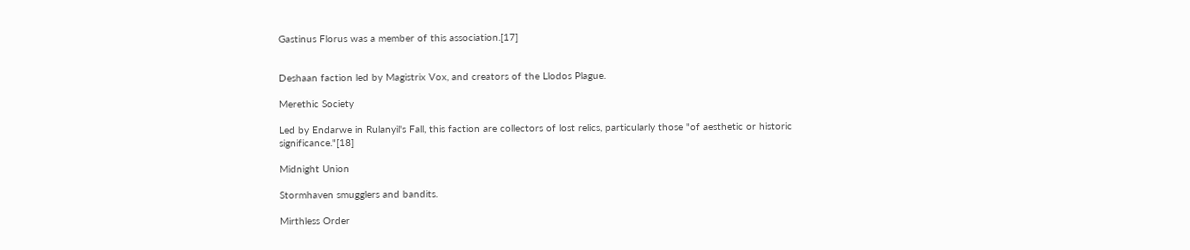Gastinus Florus was a member of this association.[17]


Deshaan faction led by Magistrix Vox, and creators of the Llodos Plague.

Merethic Society

Led by Endarwe in Rulanyil's Fall, this faction are collectors of lost relics, particularly those "of aesthetic or historic significance."[18]

Midnight Union

Stormhaven smugglers and bandits.

Mirthless Order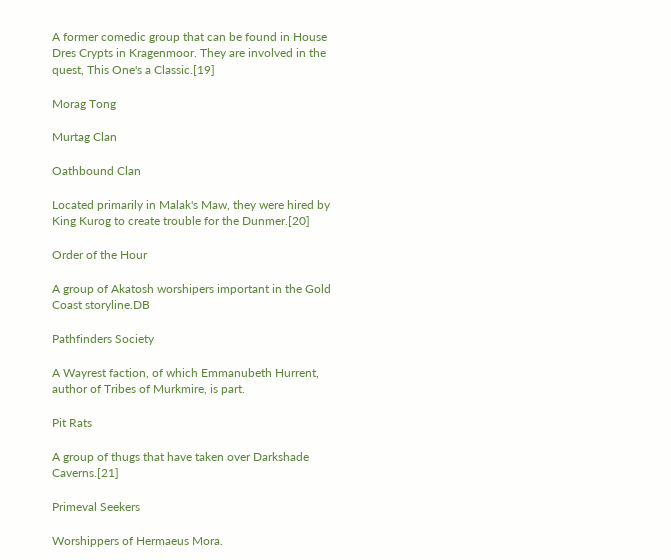A former comedic group that can be found in House Dres Crypts in Kragenmoor. They are involved in the quest, This One's a Classic.[19]

Morag Tong

Murtag Clan

Oathbound Clan

Located primarily in Malak's Maw, they were hired by King Kurog to create trouble for the Dunmer.[20]

Order of the Hour

A group of Akatosh worshipers important in the Gold Coast storyline.DB

Pathfinders Society

A Wayrest faction, of which Emmanubeth Hurrent, author of Tribes of Murkmire, is part.

Pit Rats

A group of thugs that have taken over Darkshade Caverns.[21]

Primeval Seekers

Worshippers of Hermaeus Mora.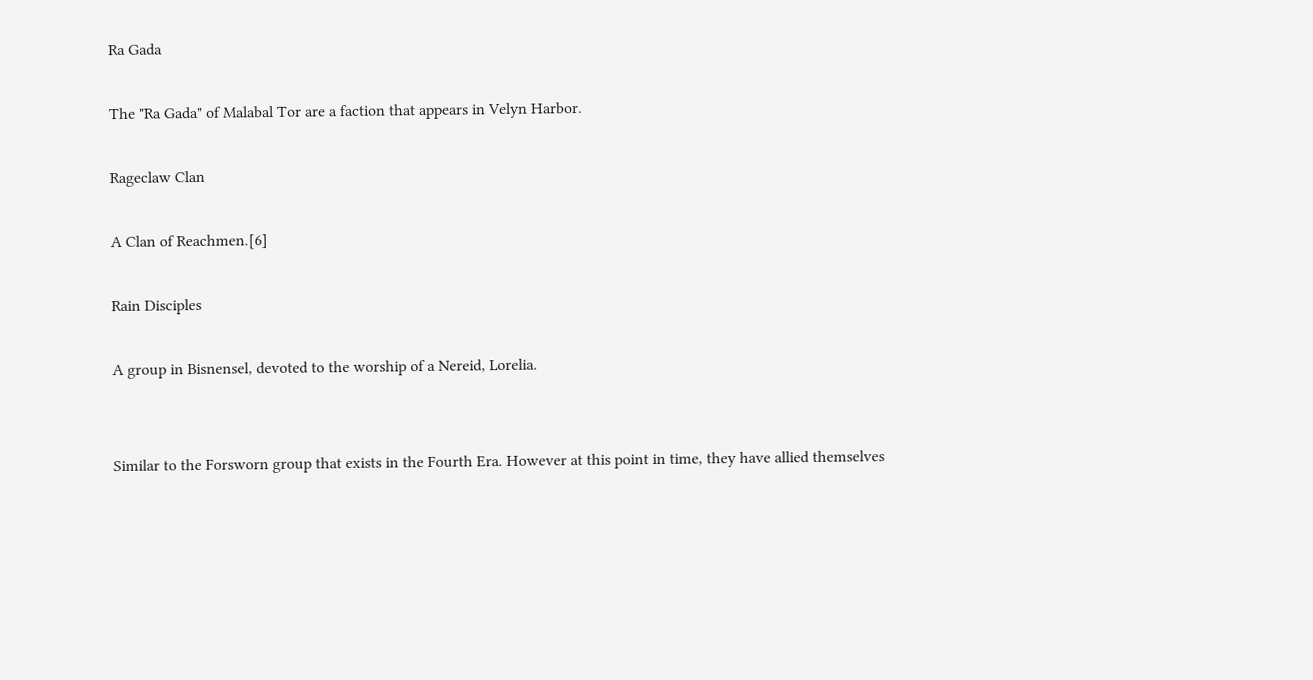Ra Gada

The "Ra Gada" of Malabal Tor are a faction that appears in Velyn Harbor.

Rageclaw Clan

A Clan of Reachmen.[6]

Rain Disciples

A group in Bisnensel, devoted to the worship of a Nereid, Lorelia.


Similar to the Forsworn group that exists in the Fourth Era. However at this point in time, they have allied themselves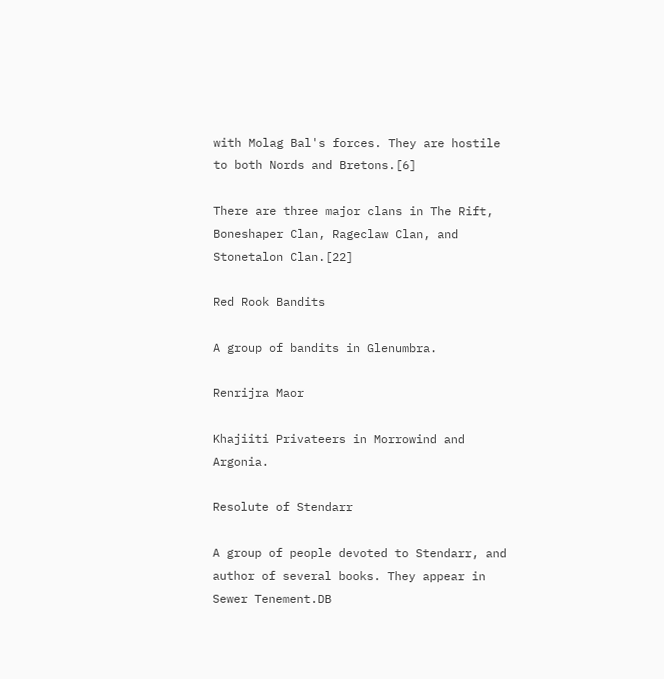with Molag Bal's forces. They are hostile to both Nords and Bretons.[6]

There are three major clans in The Rift, Boneshaper Clan, Rageclaw Clan, and Stonetalon Clan.[22]

Red Rook Bandits

A group of bandits in Glenumbra.

Renrijra Maor

Khajiiti Privateers in Morrowind and Argonia.

Resolute of Stendarr

A group of people devoted to Stendarr, and author of several books. They appear in Sewer Tenement.DB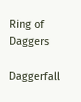Ring of Daggers

Daggerfall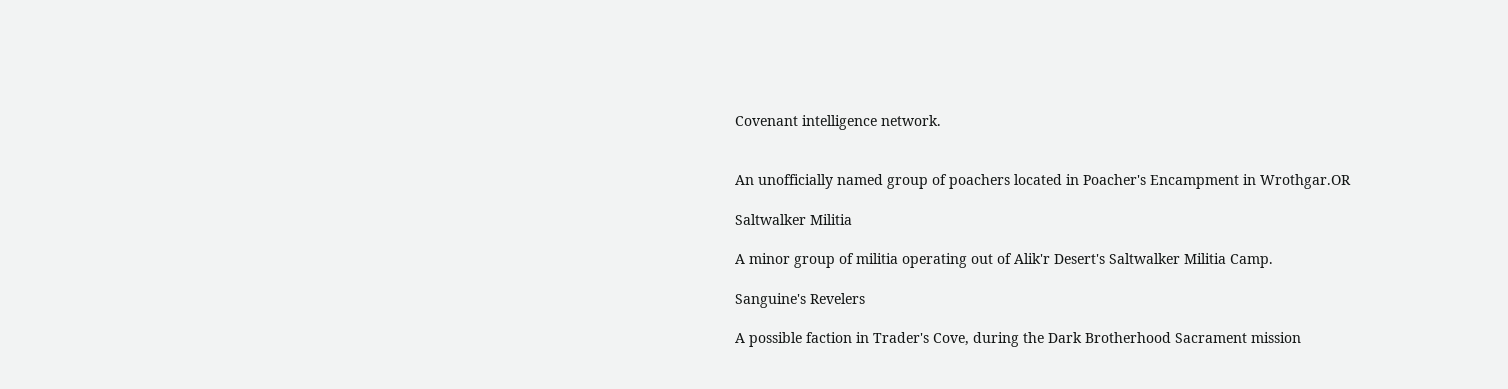Covenant intelligence network.


An unofficially named group of poachers located in Poacher's Encampment in Wrothgar.OR

Saltwalker Militia

A minor group of militia operating out of Alik'r Desert's Saltwalker Militia Camp.

Sanguine's Revelers

A possible faction in Trader's Cove, during the Dark Brotherhood Sacrament mission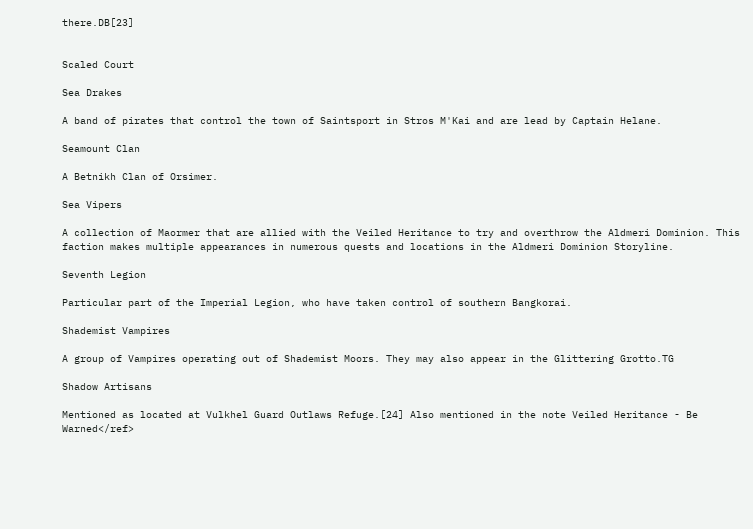there.DB[23]


Scaled Court

Sea Drakes

A band of pirates that control the town of Saintsport in Stros M'Kai and are lead by Captain Helane.

Seamount Clan

A Betnikh Clan of Orsimer.

Sea Vipers

A collection of Maormer that are allied with the Veiled Heritance to try and overthrow the Aldmeri Dominion. This faction makes multiple appearances in numerous quests and locations in the Aldmeri Dominion Storyline.

Seventh Legion

Particular part of the Imperial Legion, who have taken control of southern Bangkorai.

Shademist Vampires

A group of Vampires operating out of Shademist Moors. They may also appear in the Glittering Grotto.TG

Shadow Artisans

Mentioned as located at Vulkhel Guard Outlaws Refuge.[24] Also mentioned in the note Veiled Heritance - Be Warned</ref>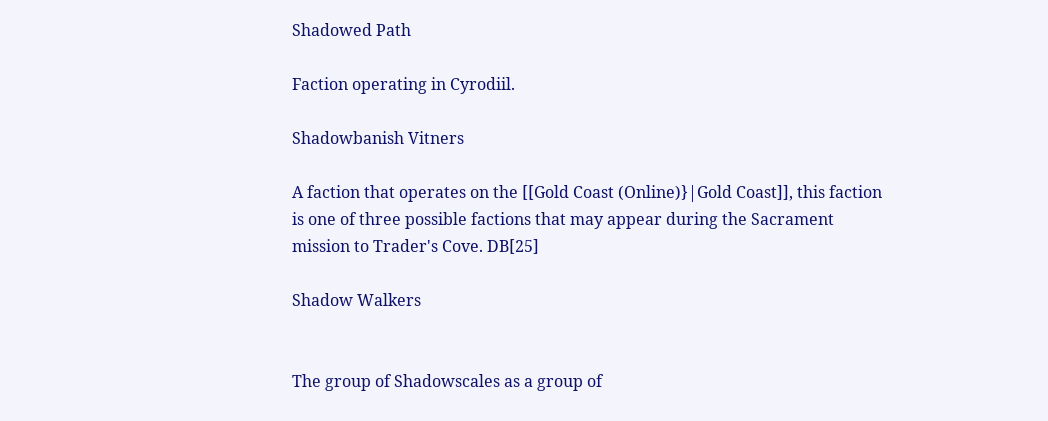Shadowed Path

Faction operating in Cyrodiil.

Shadowbanish Vitners

A faction that operates on the [[Gold Coast (Online)}|Gold Coast]], this faction is one of three possible factions that may appear during the Sacrament mission to Trader's Cove. DB[25]

Shadow Walkers


The group of Shadowscales as a group of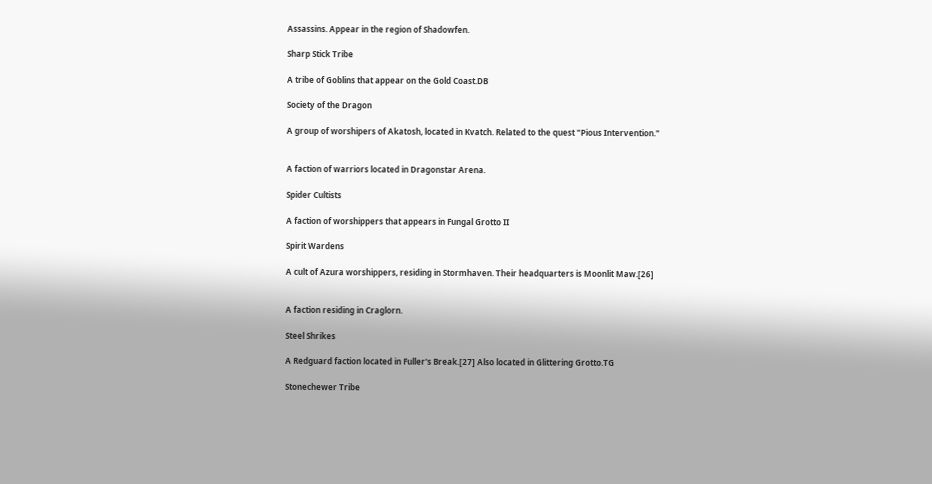Assassins. Appear in the region of Shadowfen.

Sharp Stick Tribe

A tribe of Goblins that appear on the Gold Coast.DB

Society of the Dragon

A group of worshipers of Akatosh, located in Kvatch. Related to the quest "Pious Intervention."


A faction of warriors located in Dragonstar Arena.

Spider Cultists

A faction of worshippers that appears in Fungal Grotto II

Spirit Wardens

A cult of Azura worshippers, residing in Stormhaven. Their headquarters is Moonlit Maw.[26]


A faction residing in Craglorn.

Steel Shrikes

A Redguard faction located in Fuller's Break.[27] Also located in Glittering Grotto.TG

Stonechewer Tribe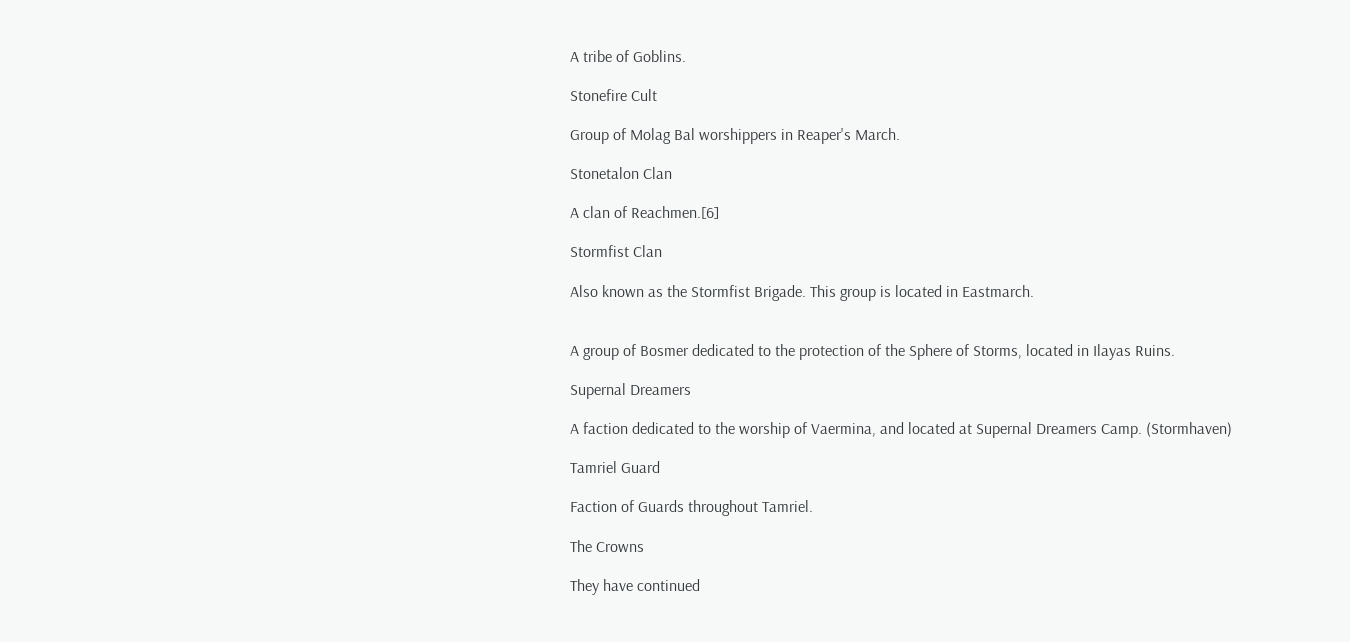A tribe of Goblins.

Stonefire Cult

Group of Molag Bal worshippers in Reaper's March.

Stonetalon Clan

A clan of Reachmen.[6]

Stormfist Clan

Also known as the Stormfist Brigade. This group is located in Eastmarch.


A group of Bosmer dedicated to the protection of the Sphere of Storms, located in Ilayas Ruins.

Supernal Dreamers

A faction dedicated to the worship of Vaermina, and located at Supernal Dreamers Camp. (Stormhaven)

Tamriel Guard

Faction of Guards throughout Tamriel.

The Crowns

They have continued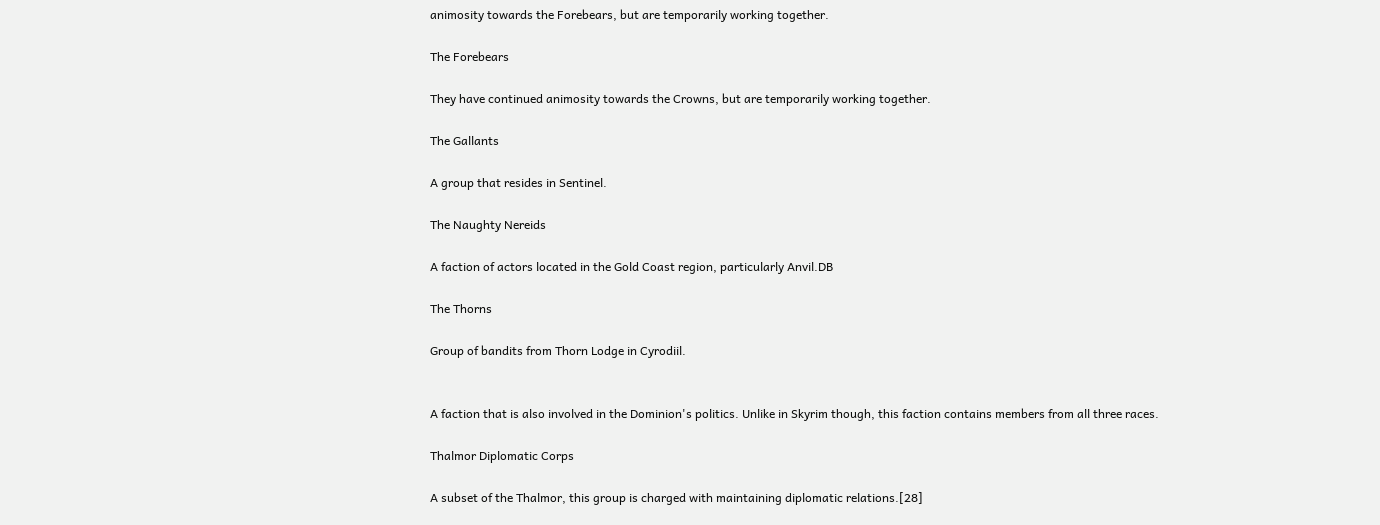animosity towards the Forebears, but are temporarily working together.

The Forebears

They have continued animosity towards the Crowns, but are temporarily working together.

The Gallants

A group that resides in Sentinel.

The Naughty Nereids

A faction of actors located in the Gold Coast region, particularly Anvil.DB

The Thorns

Group of bandits from Thorn Lodge in Cyrodiil.


A faction that is also involved in the Dominion's politics. Unlike in Skyrim though, this faction contains members from all three races.

Thalmor Diplomatic Corps

A subset of the Thalmor, this group is charged with maintaining diplomatic relations.[28]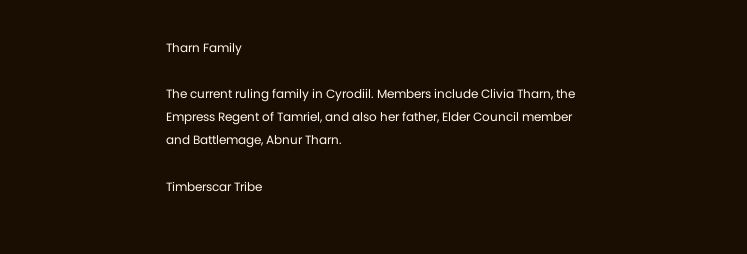Tharn Family

The current ruling family in Cyrodiil. Members include Clivia Tharn, the Empress Regent of Tamriel, and also her father, Elder Council member and Battlemage, Abnur Tharn.

Timberscar Tribe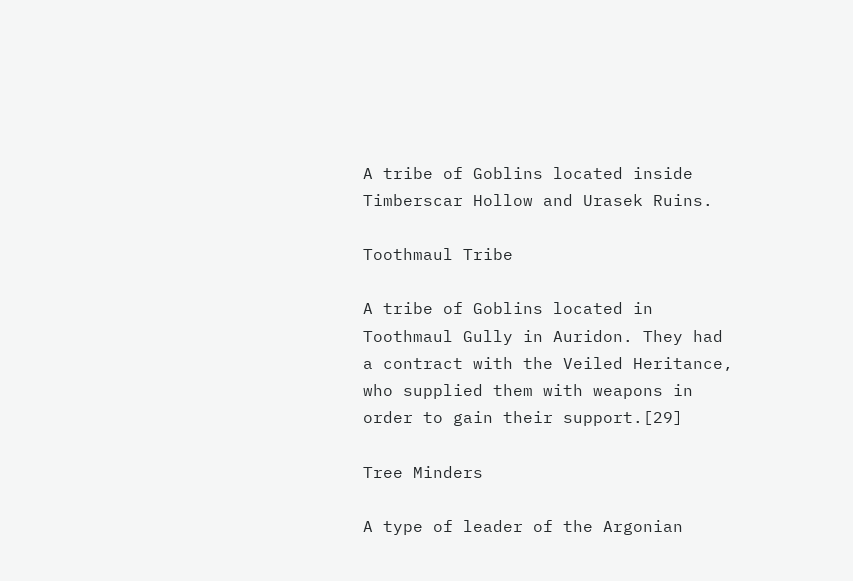A tribe of Goblins located inside Timberscar Hollow and Urasek Ruins.

Toothmaul Tribe

A tribe of Goblins located in Toothmaul Gully in Auridon. They had a contract with the Veiled Heritance, who supplied them with weapons in order to gain their support.[29]

Tree Minders

A type of leader of the Argonian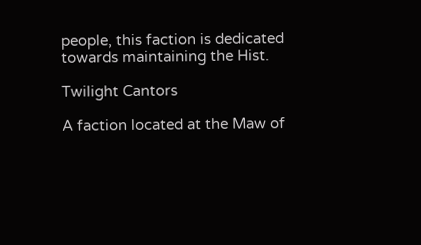people, this faction is dedicated towards maintaining the Hist.

Twilight Cantors

A faction located at the Maw of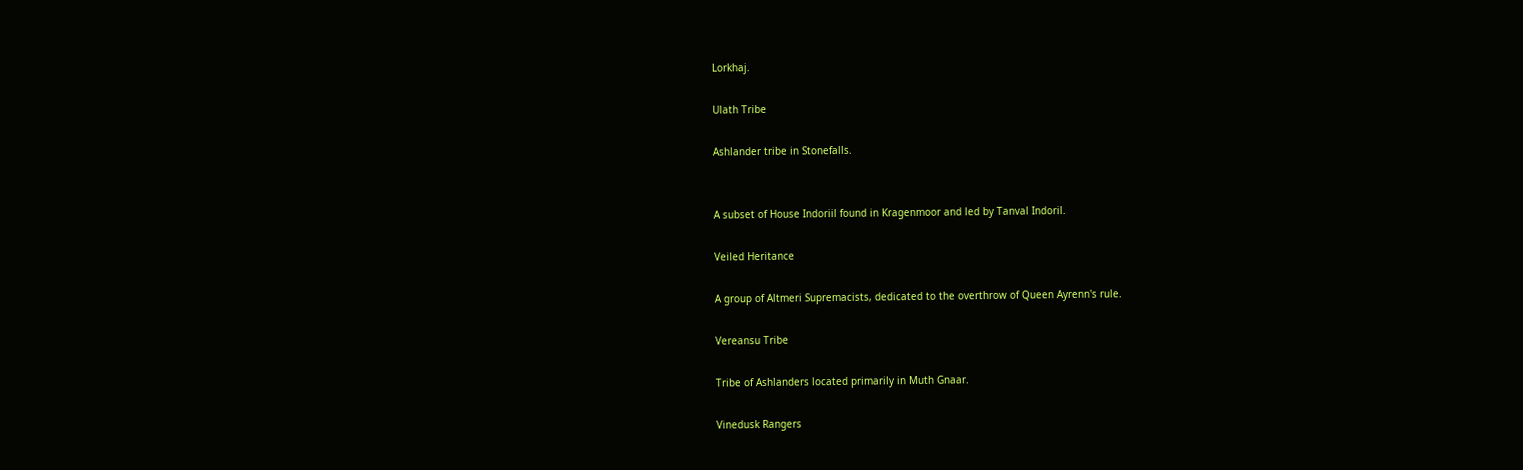Lorkhaj.

Ulath Tribe

Ashlander tribe in Stonefalls.


A subset of House Indoriil found in Kragenmoor and led by Tanval Indoril.

Veiled Heritance

A group of Altmeri Supremacists, dedicated to the overthrow of Queen Ayrenn's rule.

Vereansu Tribe

Tribe of Ashlanders located primarily in Muth Gnaar.

Vinedusk Rangers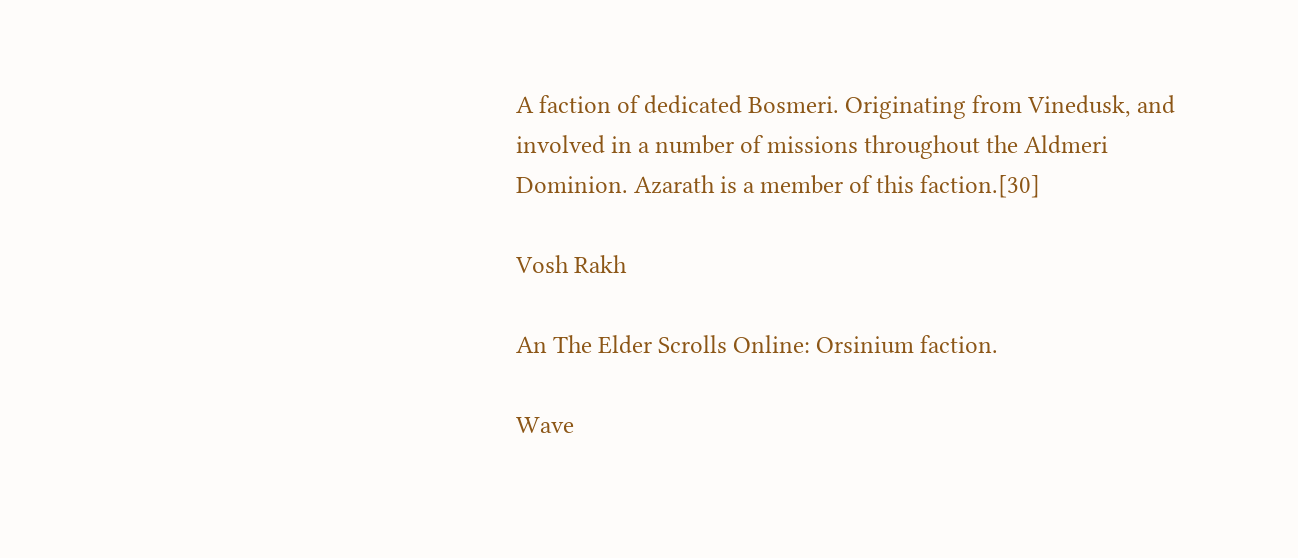A faction of dedicated Bosmeri. Originating from Vinedusk, and involved in a number of missions throughout the Aldmeri Dominion. Azarath is a member of this faction.[30]

Vosh Rakh

An The Elder Scrolls Online: Orsinium faction.

Wave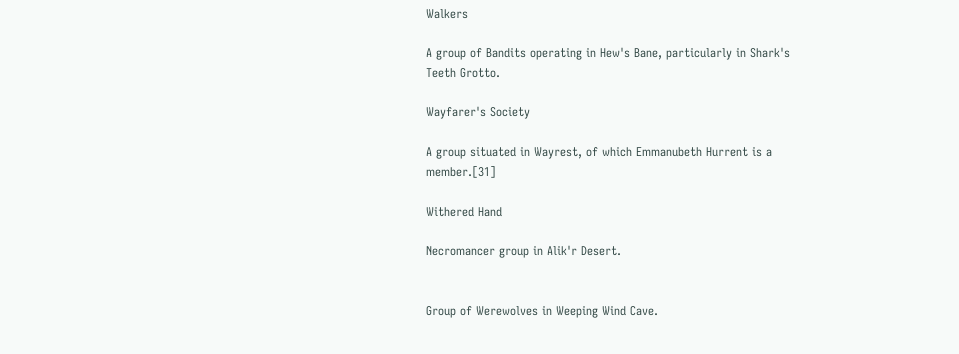Walkers

A group of Bandits operating in Hew's Bane, particularly in Shark's Teeth Grotto.

Wayfarer's Society

A group situated in Wayrest, of which Emmanubeth Hurrent is a member.[31]

Withered Hand

Necromancer group in Alik'r Desert.


Group of Werewolves in Weeping Wind Cave.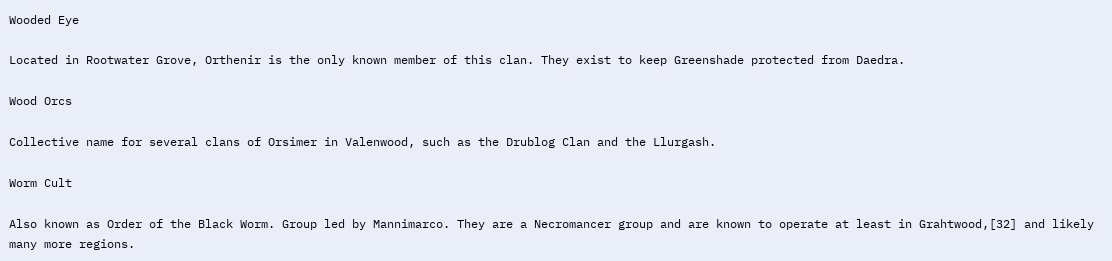Wooded Eye

Located in Rootwater Grove, Orthenir is the only known member of this clan. They exist to keep Greenshade protected from Daedra.

Wood Orcs

Collective name for several clans of Orsimer in Valenwood, such as the Drublog Clan and the Llurgash.

Worm Cult

Also known as Order of the Black Worm. Group led by Mannimarco. They are a Necromancer group and are known to operate at least in Grahtwood,[32] and likely many more regions.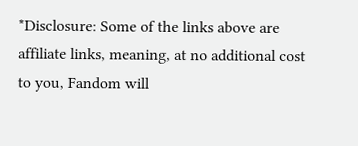*Disclosure: Some of the links above are affiliate links, meaning, at no additional cost to you, Fandom will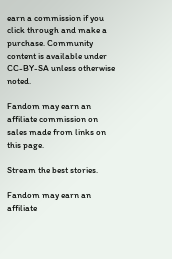earn a commission if you click through and make a purchase. Community content is available under CC-BY-SA unless otherwise noted.

Fandom may earn an affiliate commission on sales made from links on this page.

Stream the best stories.

Fandom may earn an affiliate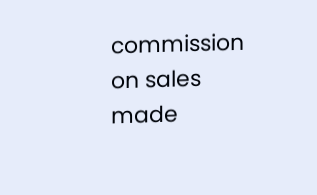commission on sales made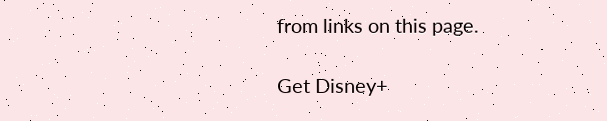from links on this page.

Get Disney+